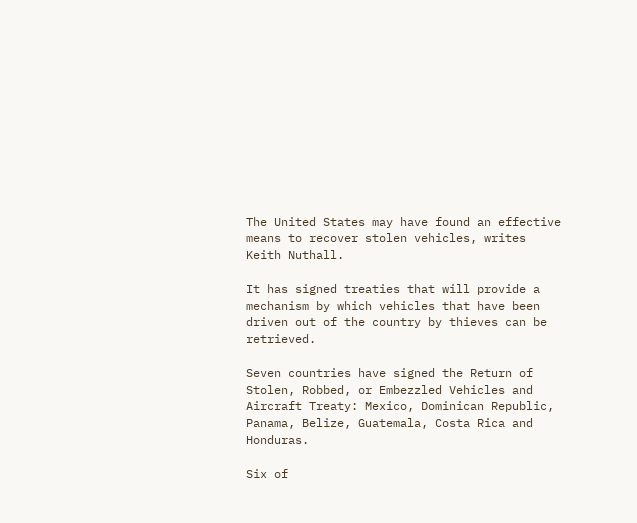The United States may have found an effective means to recover stolen vehicles, writes Keith Nuthall.

It has signed treaties that will provide a mechanism by which vehicles that have been driven out of the country by thieves can be retrieved.

Seven countries have signed the Return of Stolen, Robbed, or Embezzled Vehicles and Aircraft Treaty: Mexico, Dominican Republic, Panama, Belize, Guatemala, Costa Rica and Honduras.

Six of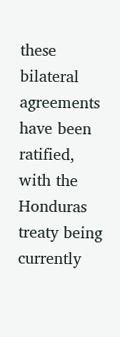these bilateral agreements have been ratified, with the Honduras treaty being currently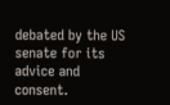debated by the US senate for its advice and consent.